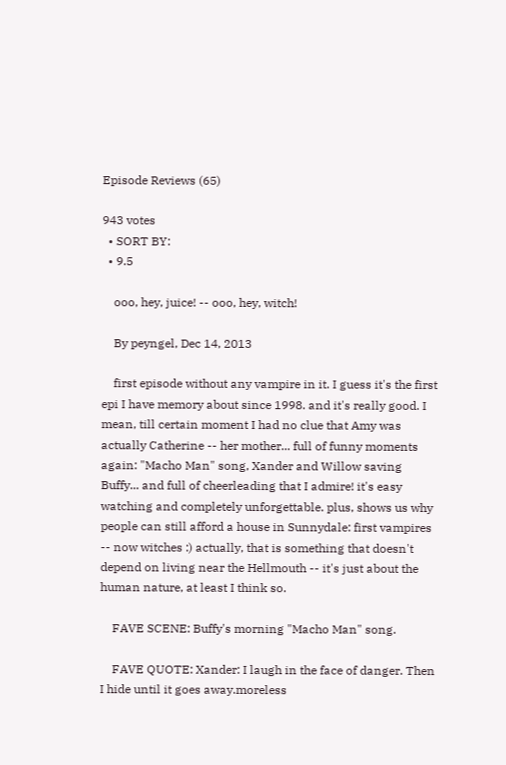Episode Reviews (65)

943 votes
  • SORT BY:
  • 9.5

    ooo, hey, juice! -- ooo, hey, witch!

    By peyngel, Dec 14, 2013

    first episode without any vampire in it. I guess it's the first epi I have memory about since 1998. and it's really good. I mean, till certain moment I had no clue that Amy was actually Catherine -- her mother... full of funny moments again: "Macho Man" song, Xander and Willow saving Buffy... and full of cheerleading that I admire! it's easy watching and completely unforgettable. plus, shows us why people can still afford a house in Sunnydale: first vampires -- now witches :) actually, that is something that doesn't depend on living near the Hellmouth -- it's just about the human nature, at least I think so.

    FAVE SCENE: Buffy's morning "Macho Man" song.

    FAVE QUOTE: Xander: I laugh in the face of danger. Then I hide until it goes away.moreless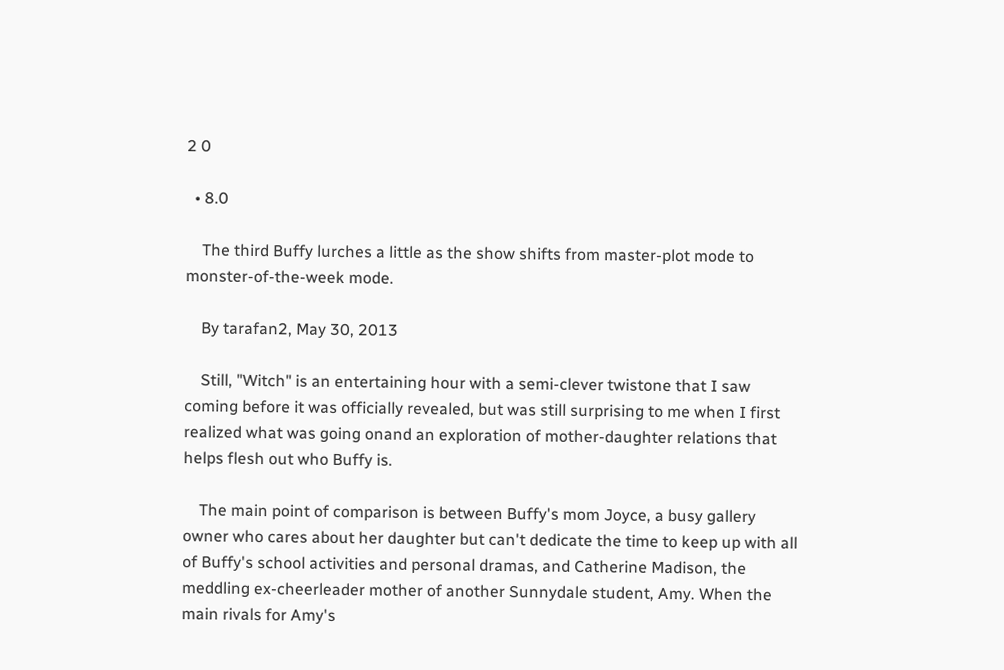2 0

  • 8.0

    The third Buffy lurches a little as the show shifts from master-plot mode to monster-of-the-week mode.

    By tarafan2, May 30, 2013

    Still, "Witch" is an entertaining hour with a semi-clever twistone that I saw coming before it was officially revealed, but was still surprising to me when I first realized what was going onand an exploration of mother-daughter relations that helps flesh out who Buffy is.

    The main point of comparison is between Buffy's mom Joyce, a busy gallery owner who cares about her daughter but can't dedicate the time to keep up with all of Buffy's school activities and personal dramas, and Catherine Madison, the meddling ex-cheerleader mother of another Sunnydale student, Amy. When the main rivals for Amy's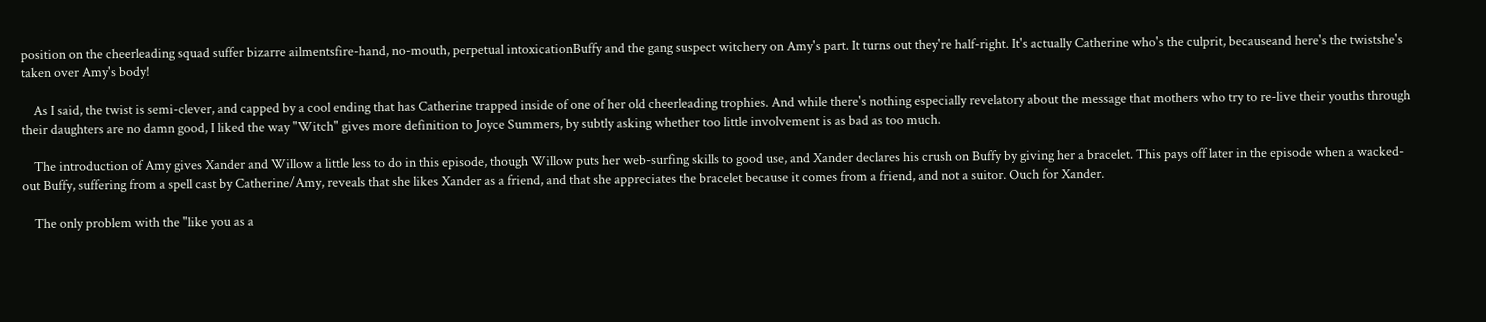position on the cheerleading squad suffer bizarre ailmentsfire-hand, no-mouth, perpetual intoxicationBuffy and the gang suspect witchery on Amy's part. It turns out they're half-right. It's actually Catherine who's the culprit, becauseand here's the twistshe's taken over Amy's body!

    As I said, the twist is semi-clever, and capped by a cool ending that has Catherine trapped inside of one of her old cheerleading trophies. And while there's nothing especially revelatory about the message that mothers who try to re-live their youths through their daughters are no damn good, I liked the way "Witch" gives more definition to Joyce Summers, by subtly asking whether too little involvement is as bad as too much.

    The introduction of Amy gives Xander and Willow a little less to do in this episode, though Willow puts her web-surfing skills to good use, and Xander declares his crush on Buffy by giving her a bracelet. This pays off later in the episode when a wacked-out Buffy, suffering from a spell cast by Catherine/Amy, reveals that she likes Xander as a friend, and that she appreciates the bracelet because it comes from a friend, and not a suitor. Ouch for Xander.

    The only problem with the "like you as a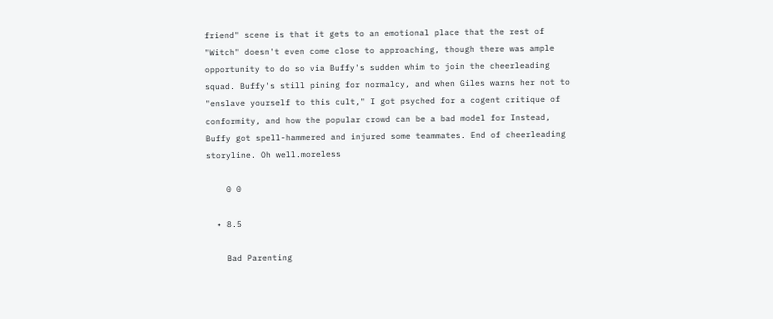friend" scene is that it gets to an emotional place that the rest of "Witch" doesn't even come close to approaching, though there was ample opportunity to do so via Buffy's sudden whim to join the cheerleading squad. Buffy's still pining for normalcy, and when Giles warns her not to "enslave yourself to this cult," I got psyched for a cogent critique of conformity, and how the popular crowd can be a bad model for Instead, Buffy got spell-hammered and injured some teammates. End of cheerleading storyline. Oh well.moreless

    0 0

  • 8.5

    Bad Parenting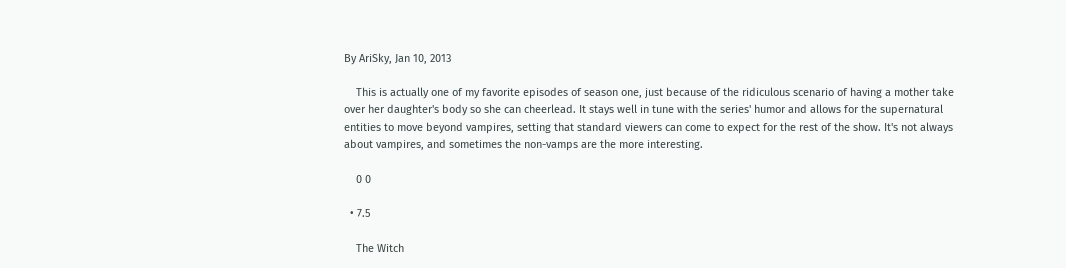By AriSky, Jan 10, 2013

    This is actually one of my favorite episodes of season one, just because of the ridiculous scenario of having a mother take over her daughter's body so she can cheerlead. It stays well in tune with the series' humor and allows for the supernatural entities to move beyond vampires, setting that standard viewers can come to expect for the rest of the show. It's not always about vampires, and sometimes the non-vamps are the more interesting.

    0 0

  • 7.5

    The Witch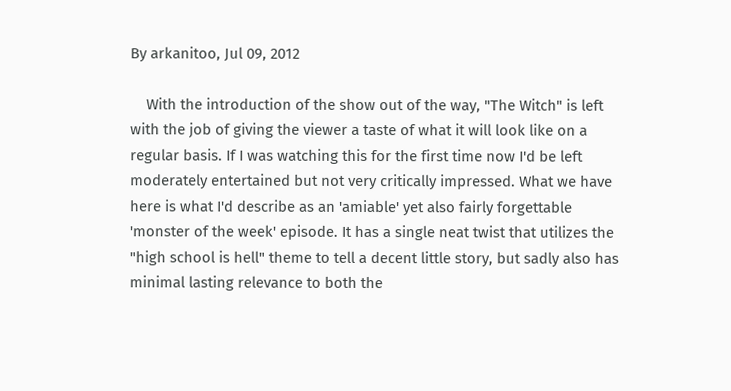By arkanitoo, Jul 09, 2012

    With the introduction of the show out of the way, "The Witch" is left with the job of giving the viewer a taste of what it will look like on a regular basis. If I was watching this for the first time now I'd be left moderately entertained but not very critically impressed. What we have here is what I'd describe as an 'amiable' yet also fairly forgettable 'monster of the week' episode. It has a single neat twist that utilizes the "high school is hell" theme to tell a decent little story, but sadly also has minimal lasting relevance to both the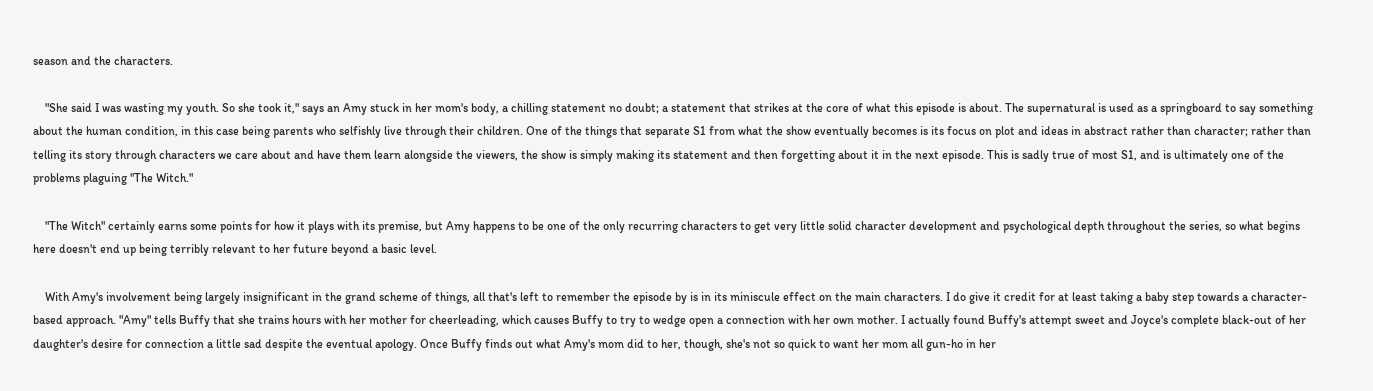season and the characters.

    "She said I was wasting my youth. So she took it," says an Amy stuck in her mom's body, a chilling statement no doubt; a statement that strikes at the core of what this episode is about. The supernatural is used as a springboard to say something about the human condition, in this case being parents who selfishly live through their children. One of the things that separate S1 from what the show eventually becomes is its focus on plot and ideas in abstract rather than character; rather than telling its story through characters we care about and have them learn alongside the viewers, the show is simply making its statement and then forgetting about it in the next episode. This is sadly true of most S1, and is ultimately one of the problems plaguing "The Witch."

    "The Witch" certainly earns some points for how it plays with its premise, but Amy happens to be one of the only recurring characters to get very little solid character development and psychological depth throughout the series, so what begins here doesn't end up being terribly relevant to her future beyond a basic level.

    With Amy's involvement being largely insignificant in the grand scheme of things, all that's left to remember the episode by is in its miniscule effect on the main characters. I do give it credit for at least taking a baby step towards a character-based approach. "Amy" tells Buffy that she trains hours with her mother for cheerleading, which causes Buffy to try to wedge open a connection with her own mother. I actually found Buffy's attempt sweet and Joyce's complete black-out of her daughter's desire for connection a little sad despite the eventual apology. Once Buffy finds out what Amy's mom did to her, though, she's not so quick to want her mom all gun-ho in her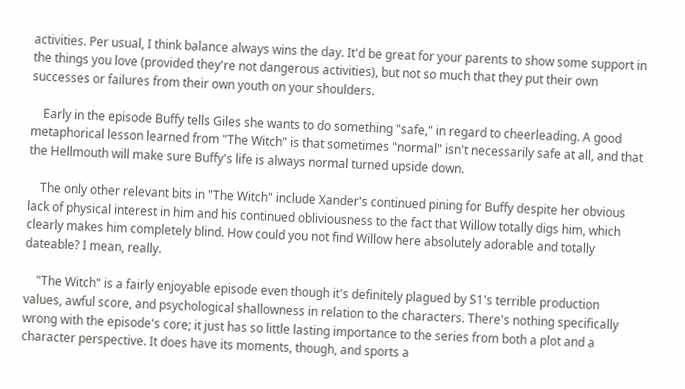activities. Per usual, I think balance always wins the day. It'd be great for your parents to show some support in the things you love (provided they're not dangerous activities), but not so much that they put their own successes or failures from their own youth on your shoulders.

    Early in the episode Buffy tells Giles she wants to do something "safe," in regard to cheerleading. A good metaphorical lesson learned from "The Witch" is that sometimes "normal" isn't necessarily safe at all, and that the Hellmouth will make sure Buffy's life is always normal turned upside down.

    The only other relevant bits in "The Witch" include Xander's continued pining for Buffy despite her obvious lack of physical interest in him and his continued obliviousness to the fact that Willow totally digs him, which clearly makes him completely blind. How could you not find Willow here absolutely adorable and totally dateable? I mean, really.

    "The Witch" is a fairly enjoyable episode even though it's definitely plagued by S1's terrible production values, awful score, and psychological shallowness in relation to the characters. There's nothing specifically wrong with the episode's core; it just has so little lasting importance to the series from both a plot and a character perspective. It does have its moments, though, and sports a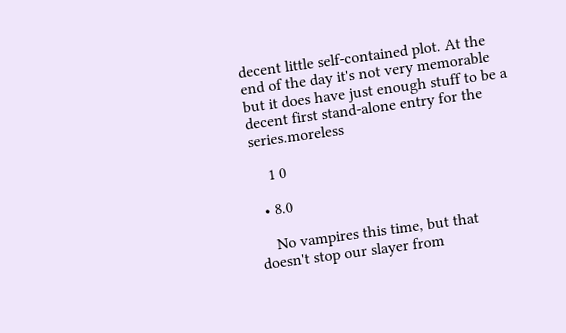decent little self-contained plot. At the end of the day it's not very memorable but it does have just enough stuff to be a decent first stand-alone entry for the series.moreless

    1 0

  • 8.0

    No vampires this time, but that doesn't stop our slayer from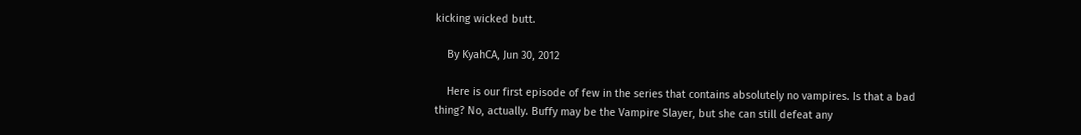kicking wicked butt.

    By KyahCA, Jun 30, 2012

    Here is our first episode of few in the series that contains absolutely no vampires. Is that a bad thing? No, actually. Buffy may be the Vampire Slayer, but she can still defeat any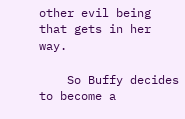other evil being that gets in her way.

    So Buffy decides to become a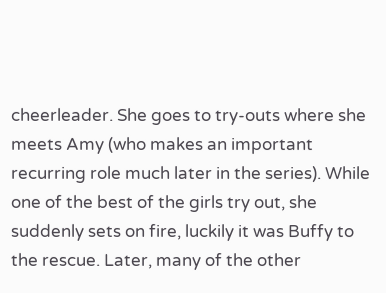cheerleader. She goes to try-outs where she meets Amy (who makes an important recurring role much later in the series). While one of the best of the girls try out, she suddenly sets on fire, luckily it was Buffy to the rescue. Later, many of the other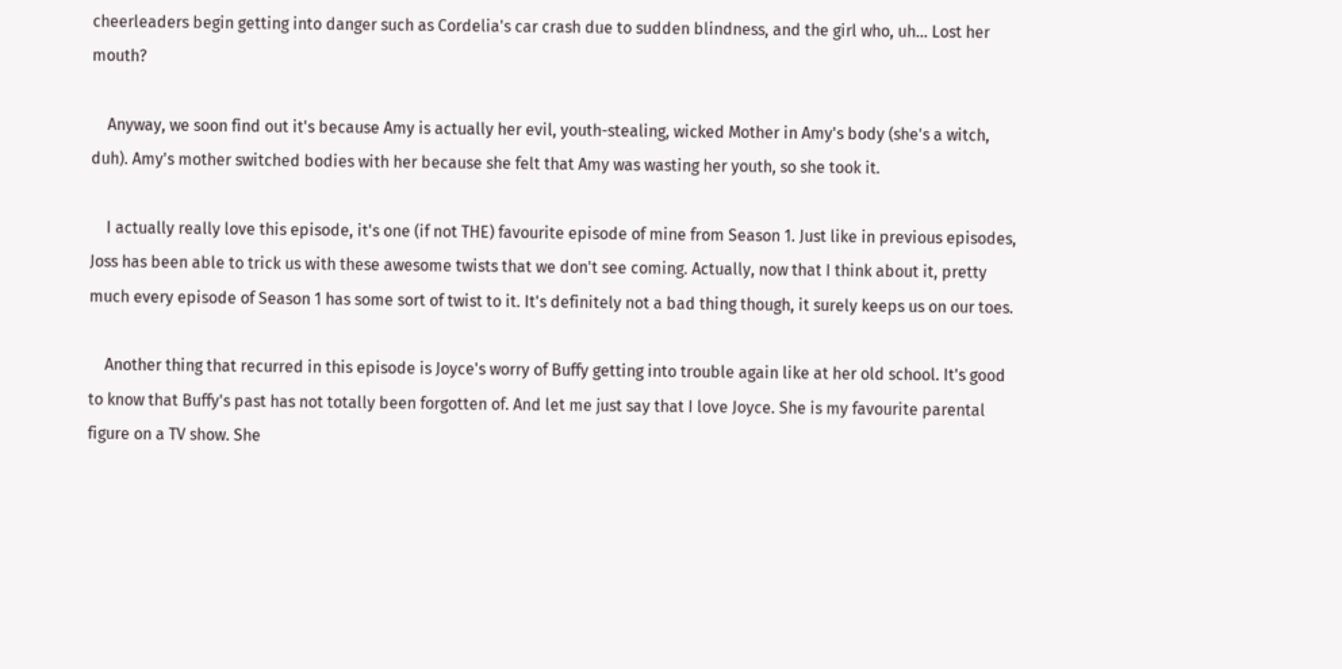cheerleaders begin getting into danger such as Cordelia's car crash due to sudden blindness, and the girl who, uh... Lost her mouth?

    Anyway, we soon find out it's because Amy is actually her evil, youth-stealing, wicked Mother in Amy's body (she's a witch, duh). Amy's mother switched bodies with her because she felt that Amy was wasting her youth, so she took it.

    I actually really love this episode, it's one (if not THE) favourite episode of mine from Season 1. Just like in previous episodes, Joss has been able to trick us with these awesome twists that we don't see coming. Actually, now that I think about it, pretty much every episode of Season 1 has some sort of twist to it. It's definitely not a bad thing though, it surely keeps us on our toes.

    Another thing that recurred in this episode is Joyce's worry of Buffy getting into trouble again like at her old school. It's good to know that Buffy's past has not totally been forgotten of. And let me just say that I love Joyce. She is my favourite parental figure on a TV show. She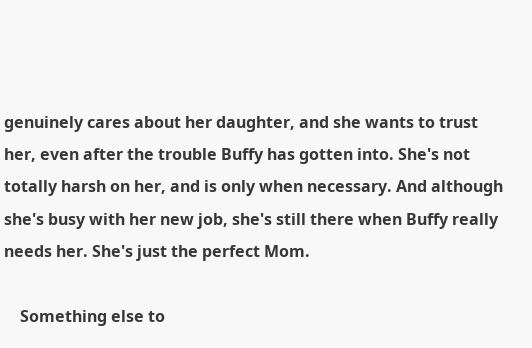genuinely cares about her daughter, and she wants to trust her, even after the trouble Buffy has gotten into. She's not totally harsh on her, and is only when necessary. And although she's busy with her new job, she's still there when Buffy really needs her. She's just the perfect Mom.

    Something else to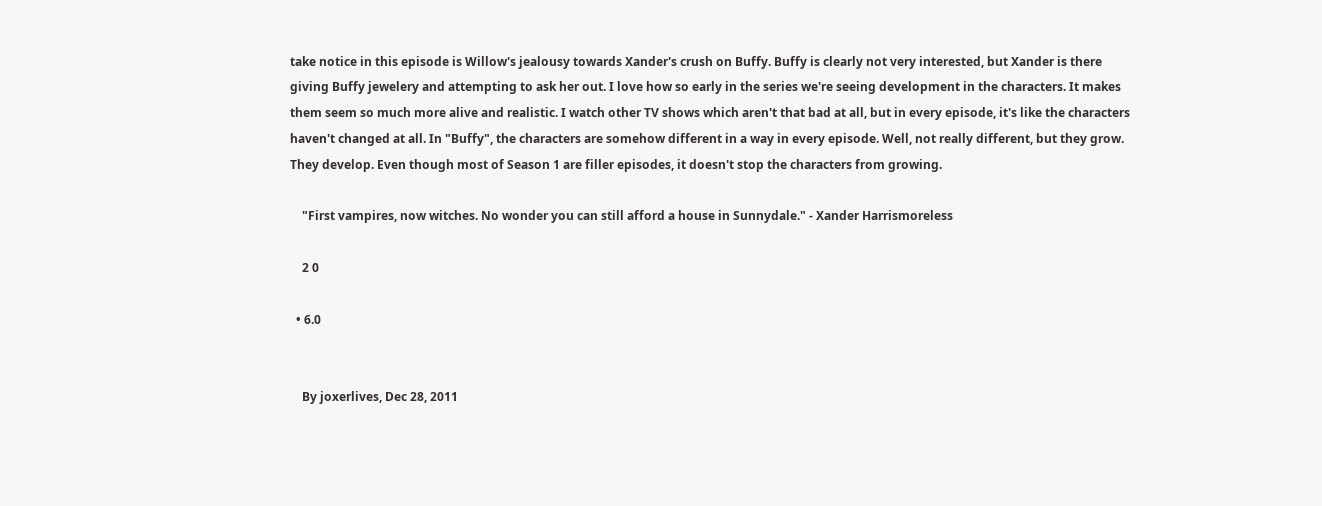take notice in this episode is Willow's jealousy towards Xander's crush on Buffy. Buffy is clearly not very interested, but Xander is there giving Buffy jewelery and attempting to ask her out. I love how so early in the series we're seeing development in the characters. It makes them seem so much more alive and realistic. I watch other TV shows which aren't that bad at all, but in every episode, it's like the characters haven't changed at all. In "Buffy", the characters are somehow different in a way in every episode. Well, not really different, but they grow. They develop. Even though most of Season 1 are filler episodes, it doesn't stop the characters from growing.

    "First vampires, now witches. No wonder you can still afford a house in Sunnydale." - Xander Harrismoreless

    2 0

  • 6.0


    By joxerlives, Dec 28, 2011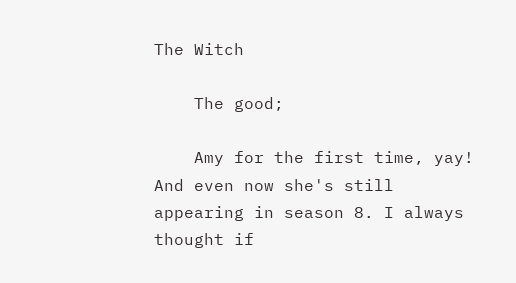The Witch

    The good;

    Amy for the first time, yay! And even now she's still appearing in season 8. I always thought if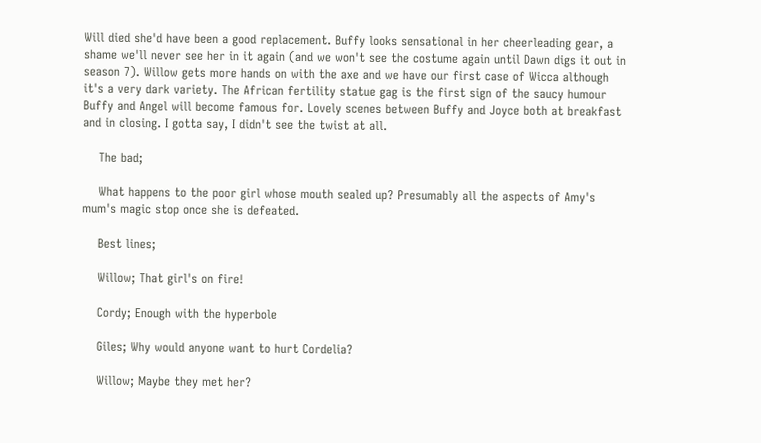Will died she'd have been a good replacement. Buffy looks sensational in her cheerleading gear, a shame we'll never see her in it again (and we won't see the costume again until Dawn digs it out in season 7). Willow gets more hands on with the axe and we have our first case of Wicca although it's a very dark variety. The African fertility statue gag is the first sign of the saucy humour Buffy and Angel will become famous for. Lovely scenes between Buffy and Joyce both at breakfast and in closing. I gotta say, I didn't see the twist at all.

    The bad;

    What happens to the poor girl whose mouth sealed up? Presumably all the aspects of Amy's mum's magic stop once she is defeated.

    Best lines;

    Willow; That girl's on fire!

    Cordy; Enough with the hyperbole

    Giles; Why would anyone want to hurt Cordelia?

    Willow; Maybe they met her?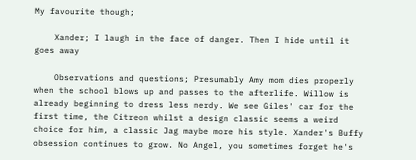My favourite though;

    Xander; I laugh in the face of danger. Then I hide until it goes away

    Observations and questions; Presumably Amy mom dies properly when the school blows up and passes to the afterlife. Willow is already beginning to dress less nerdy. We see Giles' car for the first time, the Citreon whilst a design classic seems a weird choice for him, a classic Jag maybe more his style. Xander's Buffy obsession continues to grow. No Angel, you sometimes forget he's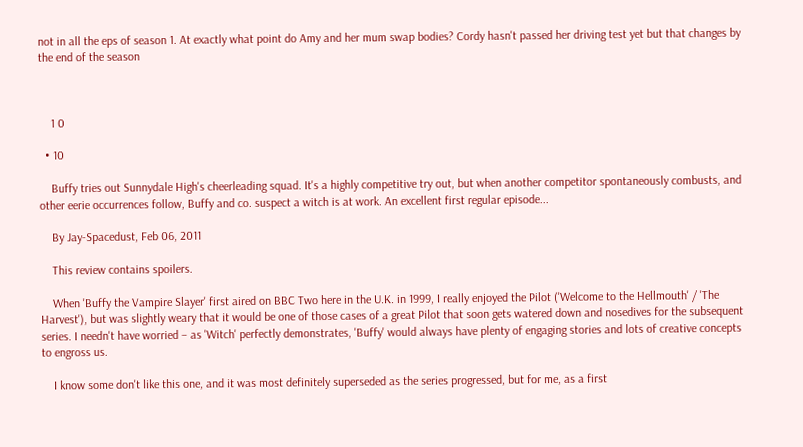not in all the eps of season 1. At exactly what point do Amy and her mum swap bodies? Cordy hasn't passed her driving test yet but that changes by the end of the season



    1 0

  • 10

    Buffy tries out Sunnydale High's cheerleading squad. It's a highly competitive try out, but when another competitor spontaneously combusts, and other eerie occurrences follow, Buffy and co. suspect a witch is at work. An excellent first regular episode...

    By Jay-Spacedust, Feb 06, 2011

    This review contains spoilers.

    When 'Buffy the Vampire Slayer' first aired on BBC Two here in the U.K. in 1999, I really enjoyed the Pilot ('Welcome to the Hellmouth' / 'The Harvest'), but was slightly weary that it would be one of those cases of a great Pilot that soon gets watered down and nosedives for the subsequent series. I needn't have worried – as 'Witch' perfectly demonstrates, 'Buffy' would always have plenty of engaging stories and lots of creative concepts to engross us.

    I know some don't like this one, and it was most definitely superseded as the series progressed, but for me, as a first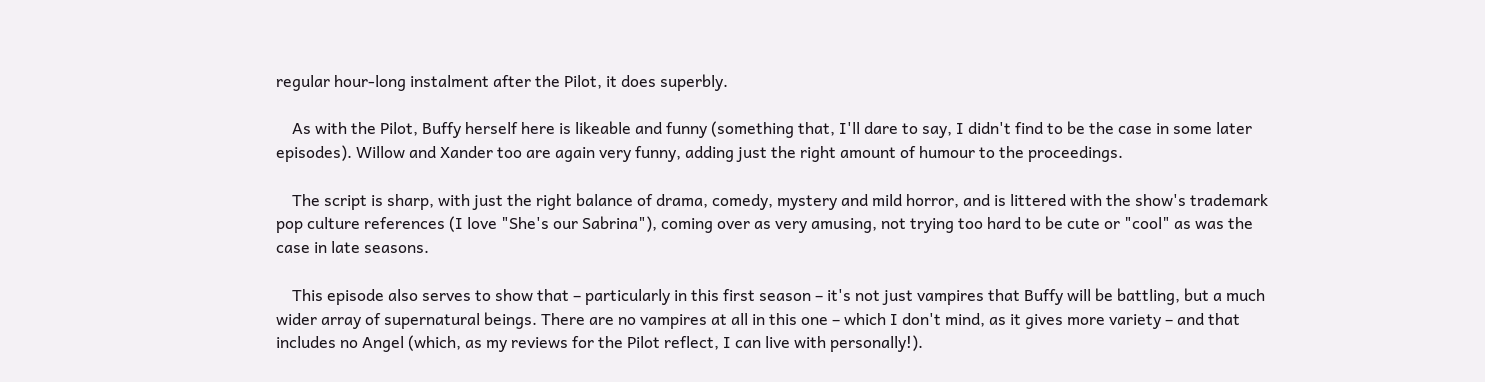regular hour-long instalment after the Pilot, it does superbly.

    As with the Pilot, Buffy herself here is likeable and funny (something that, I'll dare to say, I didn't find to be the case in some later episodes). Willow and Xander too are again very funny, adding just the right amount of humour to the proceedings.

    The script is sharp, with just the right balance of drama, comedy, mystery and mild horror, and is littered with the show's trademark pop culture references (I love "She's our Sabrina"), coming over as very amusing, not trying too hard to be cute or "cool" as was the case in late seasons.

    This episode also serves to show that – particularly in this first season – it's not just vampires that Buffy will be battling, but a much wider array of supernatural beings. There are no vampires at all in this one – which I don't mind, as it gives more variety – and that includes no Angel (which, as my reviews for the Pilot reflect, I can live with personally!).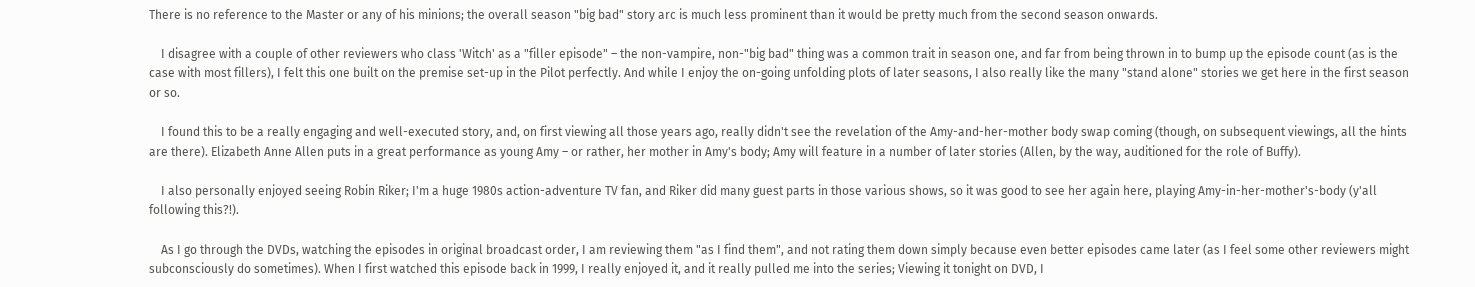There is no reference to the Master or any of his minions; the overall season "big bad" story arc is much less prominent than it would be pretty much from the second season onwards.

    I disagree with a couple of other reviewers who class 'Witch' as a "filler episode" – the non-vampire, non-"big bad" thing was a common trait in season one, and far from being thrown in to bump up the episode count (as is the case with most fillers), I felt this one built on the premise set-up in the Pilot perfectly. And while I enjoy the on-going unfolding plots of later seasons, I also really like the many "stand alone" stories we get here in the first season or so.

    I found this to be a really engaging and well-executed story, and, on first viewing all those years ago, really didn't see the revelation of the Amy-and-her-mother body swap coming (though, on subsequent viewings, all the hints are there). Elizabeth Anne Allen puts in a great performance as young Amy – or rather, her mother in Amy's body; Amy will feature in a number of later stories (Allen, by the way, auditioned for the role of Buffy).

    I also personally enjoyed seeing Robin Riker; I'm a huge 1980s action-adventure TV fan, and Riker did many guest parts in those various shows, so it was good to see her again here, playing Amy-in-her-mother's-body (y'all following this?!).

    As I go through the DVDs, watching the episodes in original broadcast order, I am reviewing them "as I find them", and not rating them down simply because even better episodes came later (as I feel some other reviewers might subconsciously do sometimes). When I first watched this episode back in 1999, I really enjoyed it, and it really pulled me into the series; Viewing it tonight on DVD, I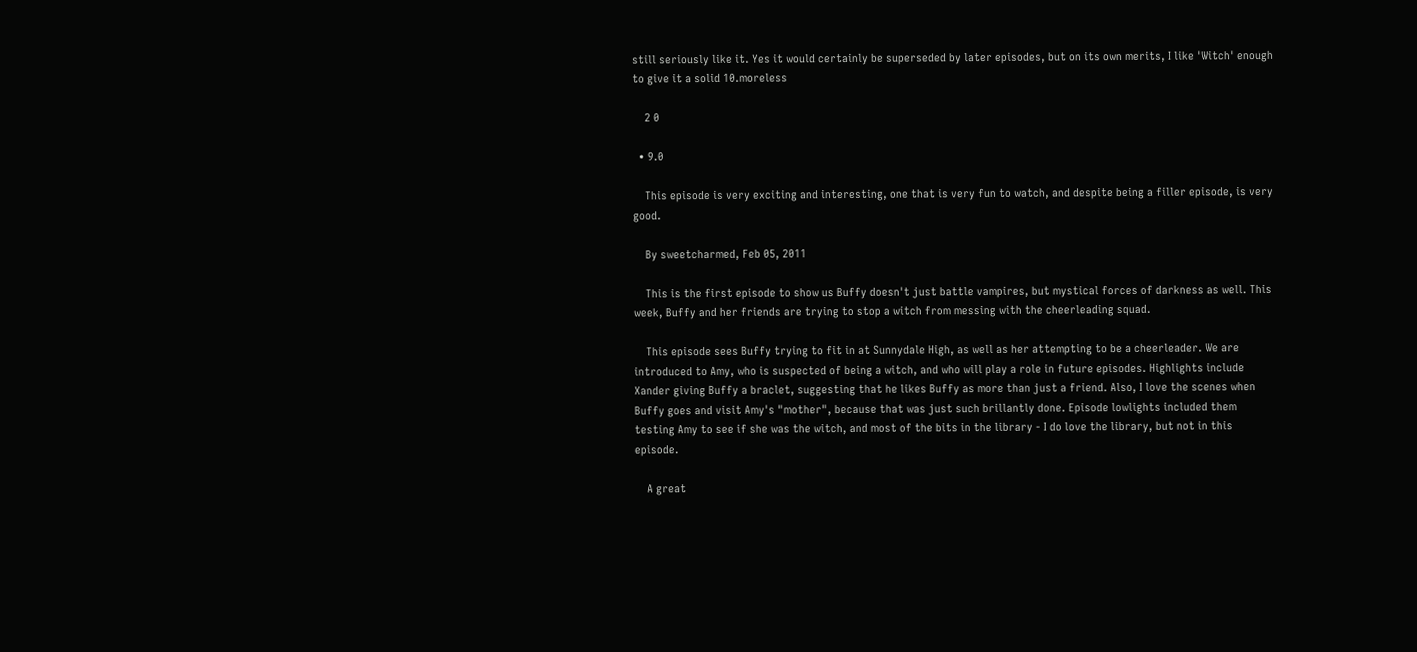still seriously like it. Yes it would certainly be superseded by later episodes, but on its own merits, I like 'Witch' enough to give it a solid 10.moreless

    2 0

  • 9.0

    This episode is very exciting and interesting, one that is very fun to watch, and despite being a filler episode, is very good.

    By sweetcharmed, Feb 05, 2011

    This is the first episode to show us Buffy doesn't just battle vampires, but mystical forces of darkness as well. This week, Buffy and her friends are trying to stop a witch from messing with the cheerleading squad.

    This episode sees Buffy trying to fit in at Sunnydale High, as well as her attempting to be a cheerleader. We are introduced to Amy, who is suspected of being a witch, and who will play a role in future episodes. Highlights include Xander giving Buffy a braclet, suggesting that he likes Buffy as more than just a friend. Also, I love the scenes when Buffy goes and visit Amy's "mother", because that was just such brillantly done. Episode lowlights included them testing Amy to see if she was the witch, and most of the bits in the library - I do love the library, but not in this episode.

    A great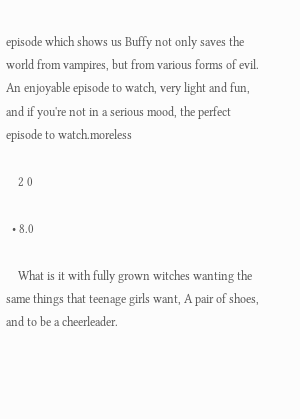episode which shows us Buffy not only saves the world from vampires, but from various forms of evil. An enjoyable episode to watch, very light and fun, and if you're not in a serious mood, the perfect episode to watch.moreless

    2 0

  • 8.0

    What is it with fully grown witches wanting the same things that teenage girls want, A pair of shoes, and to be a cheerleader.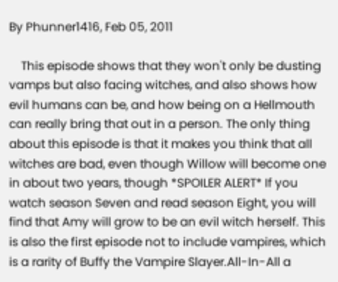By Phunner1416, Feb 05, 2011

    This episode shows that they won't only be dusting vamps but also facing witches, and also shows how evil humans can be, and how being on a Hellmouth can really bring that out in a person. The only thing about this episode is that it makes you think that all witches are bad, even though Willow will become one in about two years, though *SPOILER ALERT* If you watch season Seven and read season Eight, you will find that Amy will grow to be an evil witch herself. This is also the first episode not to include vampires, which is a rarity of Buffy the Vampire Slayer.All-In-All a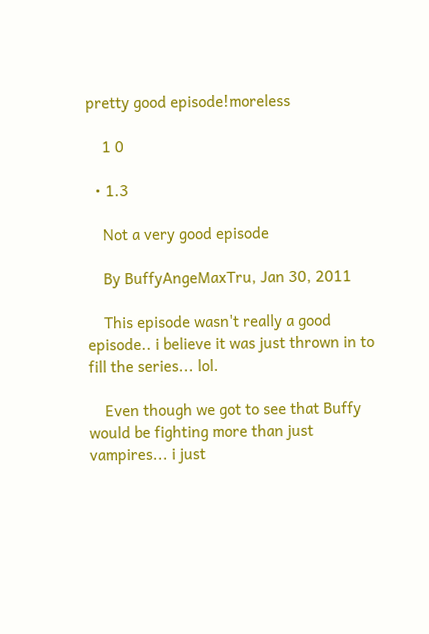pretty good episode!moreless

    1 0

  • 1.3

    Not a very good episode

    By BuffyAngeMaxTru, Jan 30, 2011

    This episode wasn't really a good episode.. i believe it was just thrown in to fill the series... lol.

    Even though we got to see that Buffy would be fighting more than just vampires... i just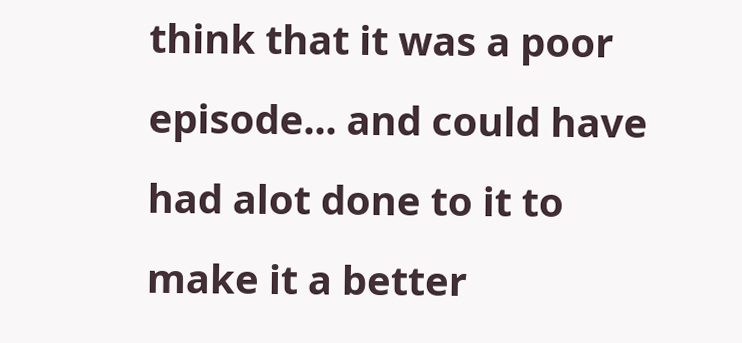think that it was a poor episode... and could have had alot done to it to make it a better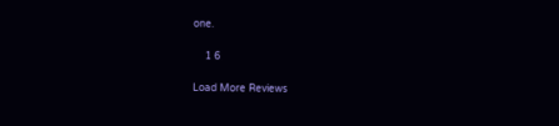one.

    1 6

Load More Reviews